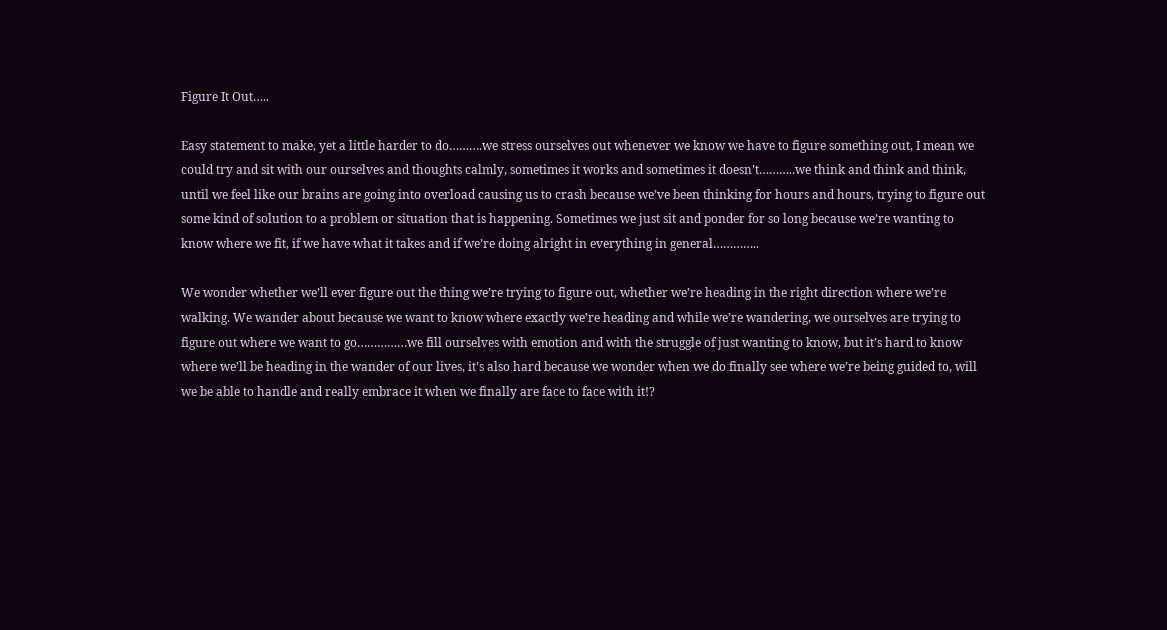Figure It Out…..

Easy statement to make, yet a little harder to do……….we stress ourselves out whenever we know we have to figure something out, I mean we could try and sit with our ourselves and thoughts calmly, sometimes it works and sometimes it doesn’t………..we think and think and think, until we feel like our brains are going into overload causing us to crash because we’ve been thinking for hours and hours, trying to figure out some kind of solution to a problem or situation that is happening. Sometimes we just sit and ponder for so long because we’re wanting to know where we fit, if we have what it takes and if we’re doing alright in everything in general…………..

We wonder whether we’ll ever figure out the thing we’re trying to figure out, whether we’re heading in the right direction where we’re walking. We wander about because we want to know where exactly we’re heading and while we’re wandering, we ourselves are trying to figure out where we want to go……………we fill ourselves with emotion and with the struggle of just wanting to know, but it’s hard to know where we’ll be heading in the wander of our lives, it’s also hard because we wonder when we do finally see where we’re being guided to, will we be able to handle and really embrace it when we finally are face to face with it!?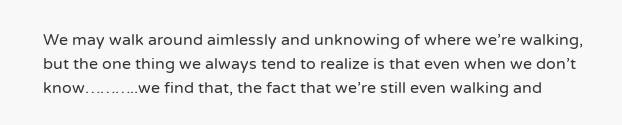We may walk around aimlessly and unknowing of where we’re walking, but the one thing we always tend to realize is that even when we don’t know………..we find that, the fact that we’re still even walking and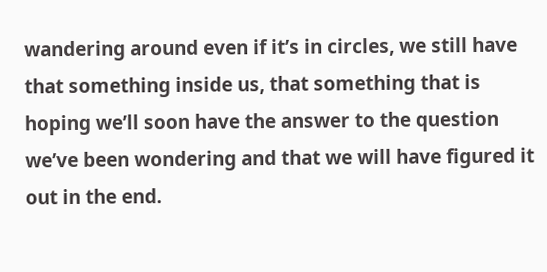wandering around even if it’s in circles, we still have that something inside us, that something that is hoping we’ll soon have the answer to the question we’ve been wondering and that we will have figured it out in the end.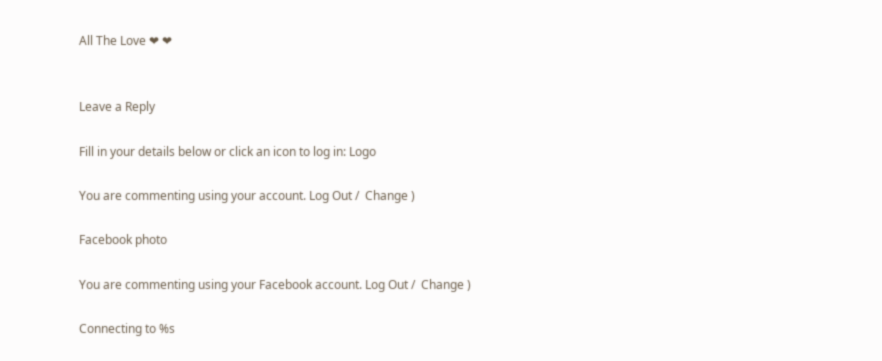All The Love ❤ ❤


Leave a Reply

Fill in your details below or click an icon to log in: Logo

You are commenting using your account. Log Out /  Change )

Facebook photo

You are commenting using your Facebook account. Log Out /  Change )

Connecting to %s